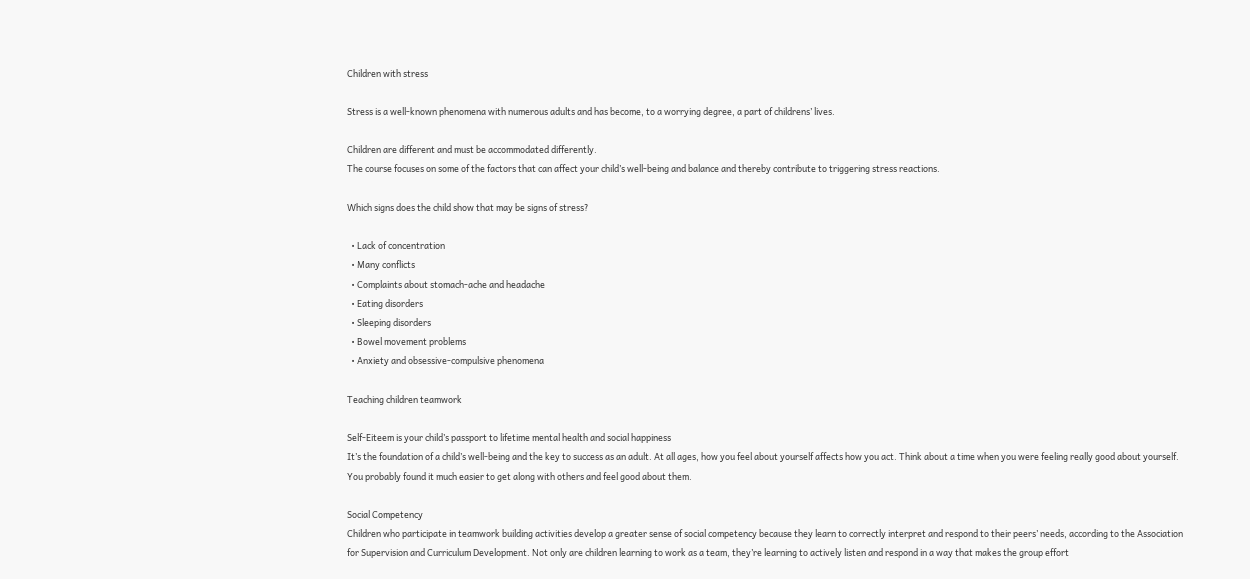Children with stress

Stress is a well-known phenomena with numerous adults and has become, to a worrying degree, a part of childrens’ lives.

Children are different and must be accommodated differently.
The course focuses on some of the factors that can affect your child’s well-being and balance and thereby contribute to triggering stress reactions.

Which signs does the child show that may be signs of stress?

  • Lack of concentration
  • Many conflicts
  • Complaints about stomach-ache and headache
  • Eating disorders
  • Sleeping disorders
  • Bowel movement problems
  • Anxiety and obsessive-compulsive phenomena

Teaching children teamwork

Self-Eiteem is your child’s passport to lifetime mental health and social happiness
It’s the foundation of a child’s well-being and the key to success as an adult. At all ages, how you feel about yourself affects how you act. Think about a time when you were feeling really good about yourself. You probably found it much easier to get along with others and feel good about them.

Social Competency
Children who participate in teamwork building activities develop a greater sense of social competency because they learn to correctly interpret and respond to their peers’ needs, according to the Association for Supervision and Curriculum Development. Not only are children learning to work as a team, they’re learning to actively listen and respond in a way that makes the group effort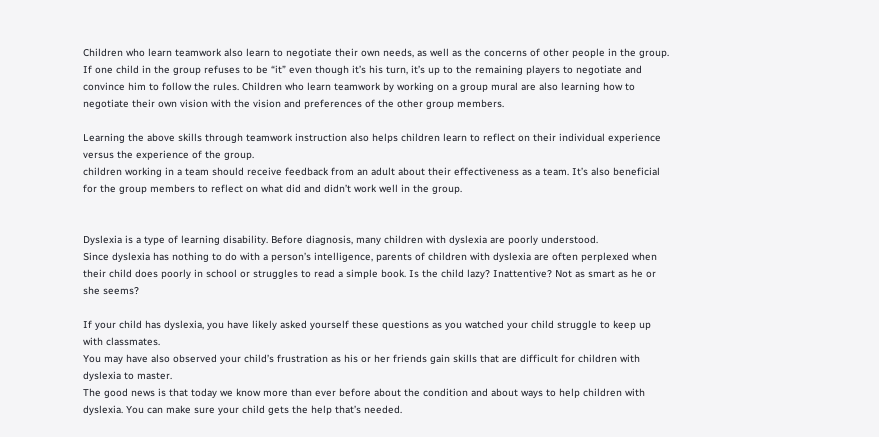Children who learn teamwork also learn to negotiate their own needs, as well as the concerns of other people in the group. If one child in the group refuses to be “it” even though it’s his turn, it’s up to the remaining players to negotiate and convince him to follow the rules. Children who learn teamwork by working on a group mural are also learning how to negotiate their own vision with the vision and preferences of the other group members.

Learning the above skills through teamwork instruction also helps children learn to reflect on their individual experience versus the experience of the group.
children working in a team should receive feedback from an adult about their effectiveness as a team. It’s also beneficial for the group members to reflect on what did and didn’t work well in the group.


Dyslexia is a type of learning disability. Before diagnosis, many children with dyslexia are poorly understood.
Since dyslexia has nothing to do with a person’s intelligence, parents of children with dyslexia are often perplexed when their child does poorly in school or struggles to read a simple book. Is the child lazy? Inattentive? Not as smart as he or she seems?

If your child has dyslexia, you have likely asked yourself these questions as you watched your child struggle to keep up with classmates.
You may have also observed your child’s frustration as his or her friends gain skills that are difficult for children with dyslexia to master.
The good news is that today we know more than ever before about the condition and about ways to help children with dyslexia. You can make sure your child gets the help that’s needed.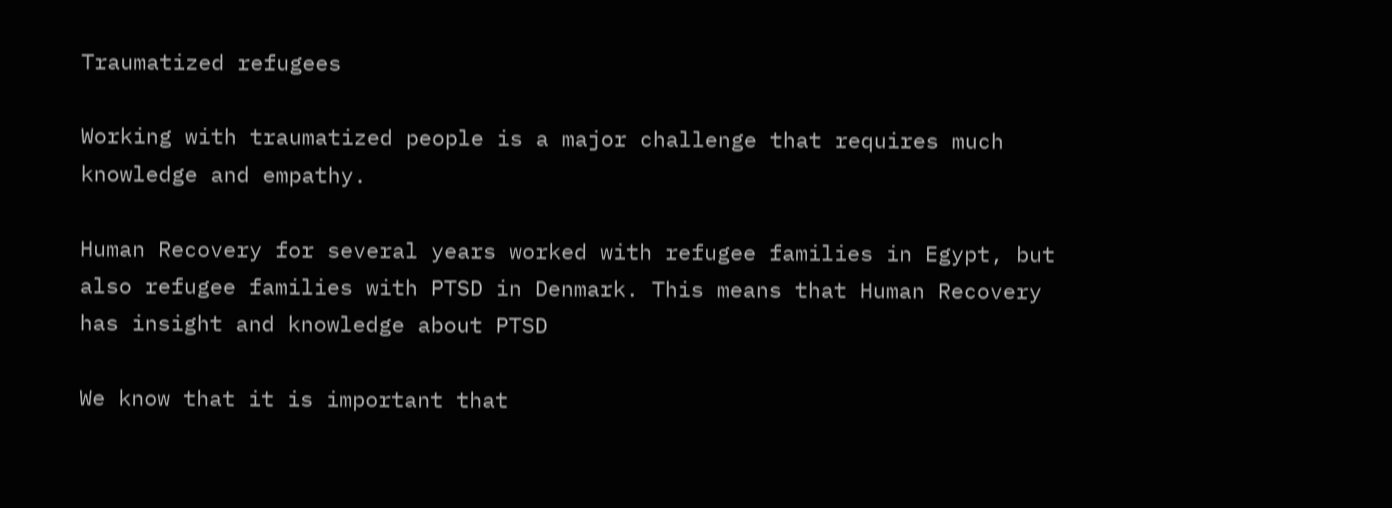Traumatized refugees

Working with traumatized people is a major challenge that requires much knowledge and empathy.

Human Recovery for several years worked with refugee families in Egypt, but also refugee families with PTSD in Denmark. This means that Human Recovery has insight and knowledge about PTSD

We know that it is important that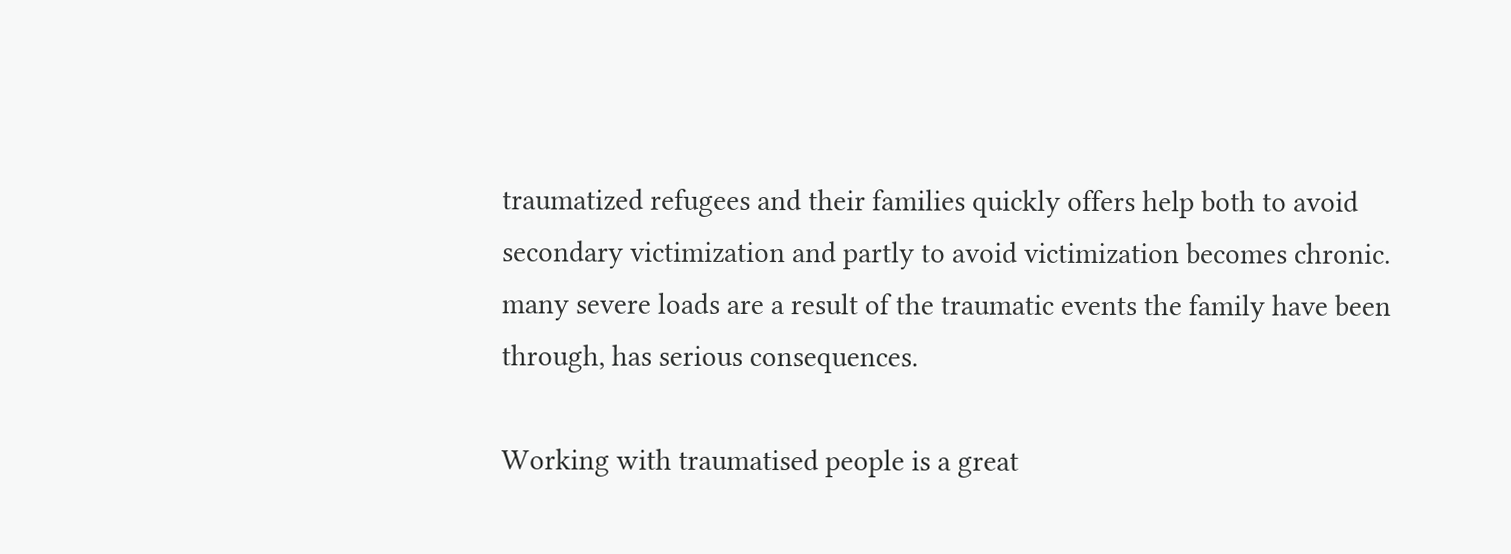traumatized refugees and their families quickly offers help both to avoid secondary victimization and partly to avoid victimization becomes chronic.
many severe loads are a result of the traumatic events the family have been through, has serious consequences.

Working with traumatised people is a great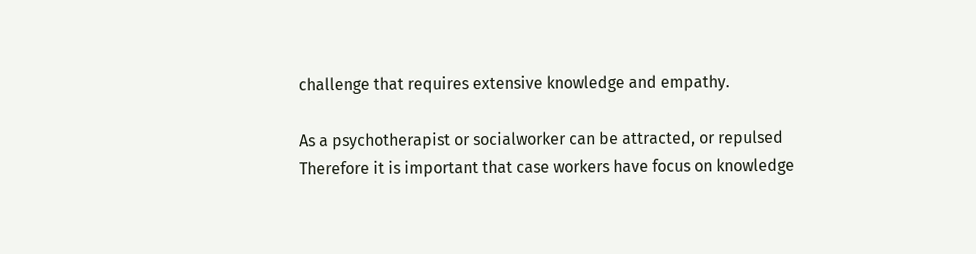challenge that requires extensive knowledge and empathy.

As a psychotherapist or socialworker can be attracted, or repulsed Therefore it is important that case workers have focus on knowledge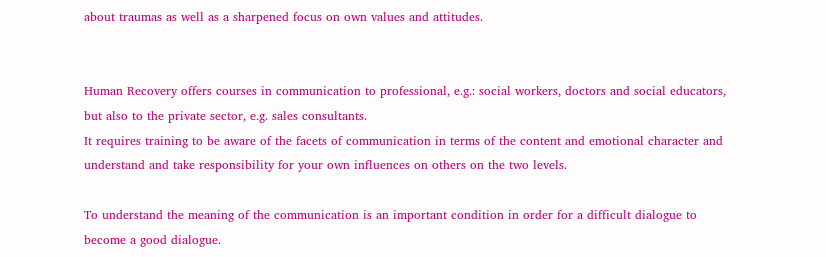about traumas as well as a sharpened focus on own values and attitudes.


Human Recovery offers courses in communication to professional, e.g.: social workers, doctors and social educators, but also to the private sector, e.g. sales consultants.
It requires training to be aware of the facets of communication in terms of the content and emotional character and understand and take responsibility for your own influences on others on the two levels.

To understand the meaning of the communication is an important condition in order for a difficult dialogue to become a good dialogue.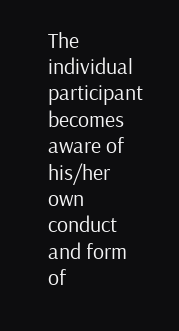The individual participant becomes aware of his/her own conduct and form of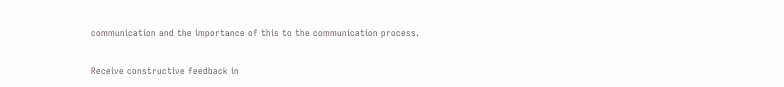communication and the importance of this to the communication process.

Receive constructive feedback in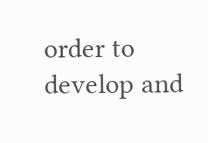order to develop and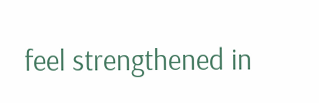feel strengthened in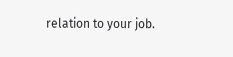relation to your job.